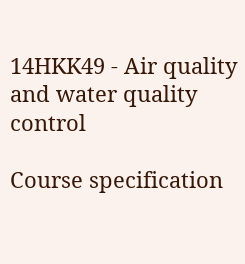14HKK49 - Air quality and water quality control

Course specification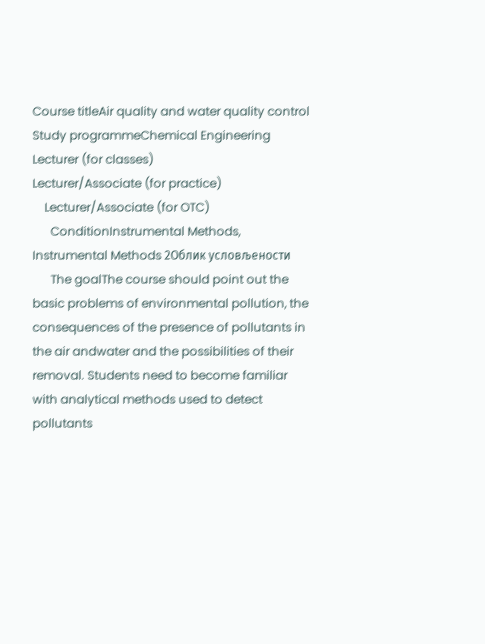Course titleAir quality and water quality control
Study programmeChemical Engineering
Lecturer (for classes)
Lecturer/Associate (for practice)
    Lecturer/Associate (for OTC)
      ConditionInstrumental Methods, Instrumental Methods 2Облик условљености
      The goalThe course should point out the basic problems of environmental pollution, the consequences of the presence of pollutants in the air andwater and the possibilities of their removal. Students need to become familiar with analytical methods used to detect pollutants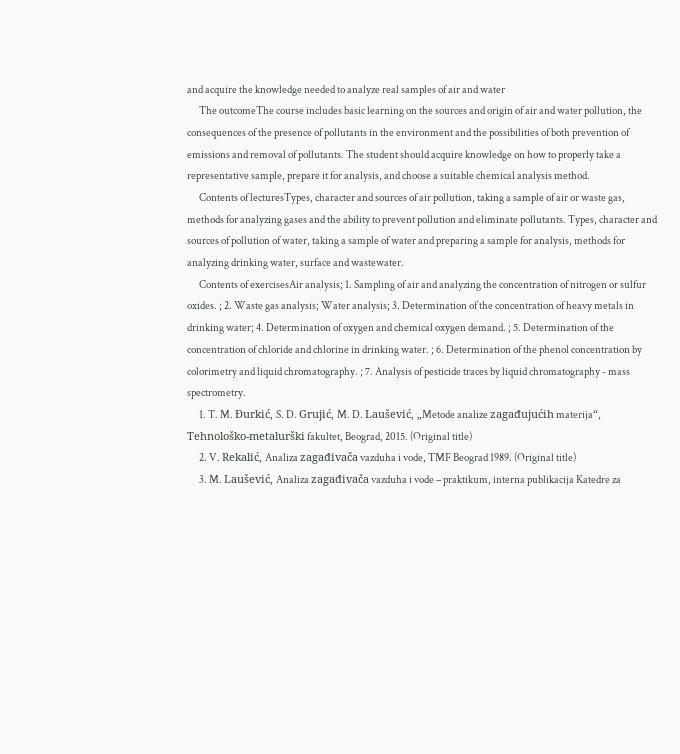and acquire the knowledge needed to analyze real samples of air and water
      The outcomeThe course includes basic learning on the sources and origin of air and water pollution, the consequences of the presence of pollutants in the environment and the possibilities of both prevention of emissions and removal of pollutants. The student should acquire knowledge on how to properly take a representative sample, prepare it for analysis, and choose a suitable chemical analysis method.
      Contents of lecturesTypes, character and sources of air pollution, taking a sample of air or waste gas, methods for analyzing gases and the ability to prevent pollution and eliminate pollutants. Types, character and sources of pollution of water, taking a sample of water and preparing a sample for analysis, methods for analyzing drinking water, surface and wastewater.
      Contents of exercisesAir analysis; 1. Sampling of air and analyzing the concentration of nitrogen or sulfur oxides. ; 2. Waste gas analysis; Water analysis; 3. Determination of the concentration of heavy metals in drinking water; 4. Determination of oxygen and chemical oxygen demand. ; 5. Determination of the concentration of chloride and chlorine in drinking water. ; 6. Determination of the phenol concentration by colorimetry and liquid chromatography. ; 7. Analysis of pesticide traces by liquid chromatography - mass spectrometry.
      1. T. M. Đurkić, S. D. Grujić, M. D. Laušević, „Metode analize zagađujućih materija“, Tehnološko-metalurški fakultet, Beograd, 2015. (Original title)
      2. V. Rekalić, Analiza zagađivača vazduha i vode, TMF Beograd 1989. (Original title)
      3. M. Laušević, Analiza zagađivača vazduha i vode – praktikum, interna publikacija Katedre za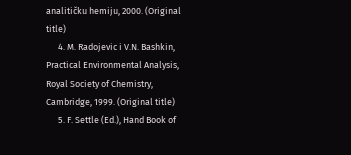analitičku hemiju, 2000. (Original title)
      4. M. Radojevic i V.N. Bashkin, Practical Environmental Analysis, Royal Society of Chemistry, Cambridge, 1999. (Original title)
      5. F. Settle (Ed.), Hand Book of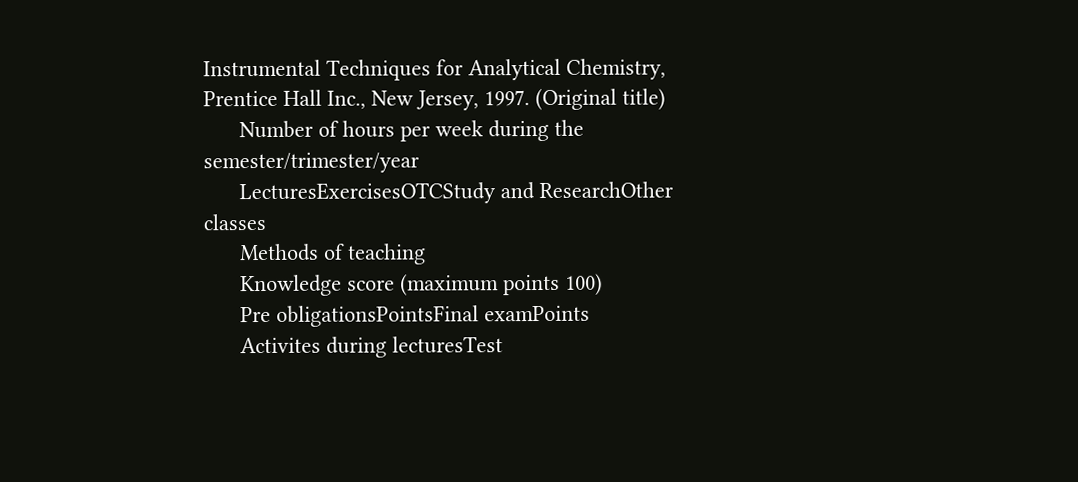Instrumental Techniques for Analytical Chemistry, Prentice Hall Inc., New Jersey, 1997. (Original title)
      Number of hours per week during the semester/trimester/year
      LecturesExercisesOTCStudy and ResearchOther classes
      Methods of teaching
      Knowledge score (maximum points 100)
      Pre obligationsPointsFinal examPoints
      Activites during lecturesTest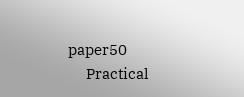paper50
      Practical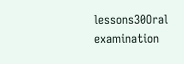lessons30Oral examination